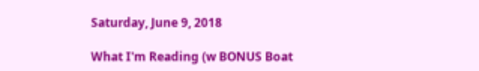Saturday, June 9, 2018

What I'm Reading (w BONUS Boat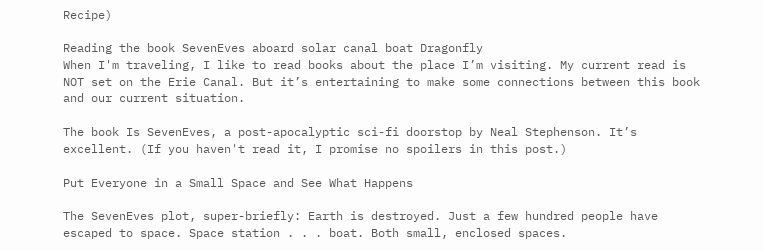Recipe)

Reading the book SevenEves aboard solar canal boat Dragonfly
When I'm traveling, I like to read books about the place I’m visiting. My current read is NOT set on the Erie Canal. But it’s entertaining to make some connections between this book and our current situation.

The book Is SevenEves, a post-apocalyptic sci-fi doorstop by Neal Stephenson. It’s excellent. (If you haven't read it, I promise no spoilers in this post.)

Put Everyone in a Small Space and See What Happens

The SevenEves plot, super-briefly: Earth is destroyed. Just a few hundred people have escaped to space. Space station . . . boat. Both small, enclosed spaces.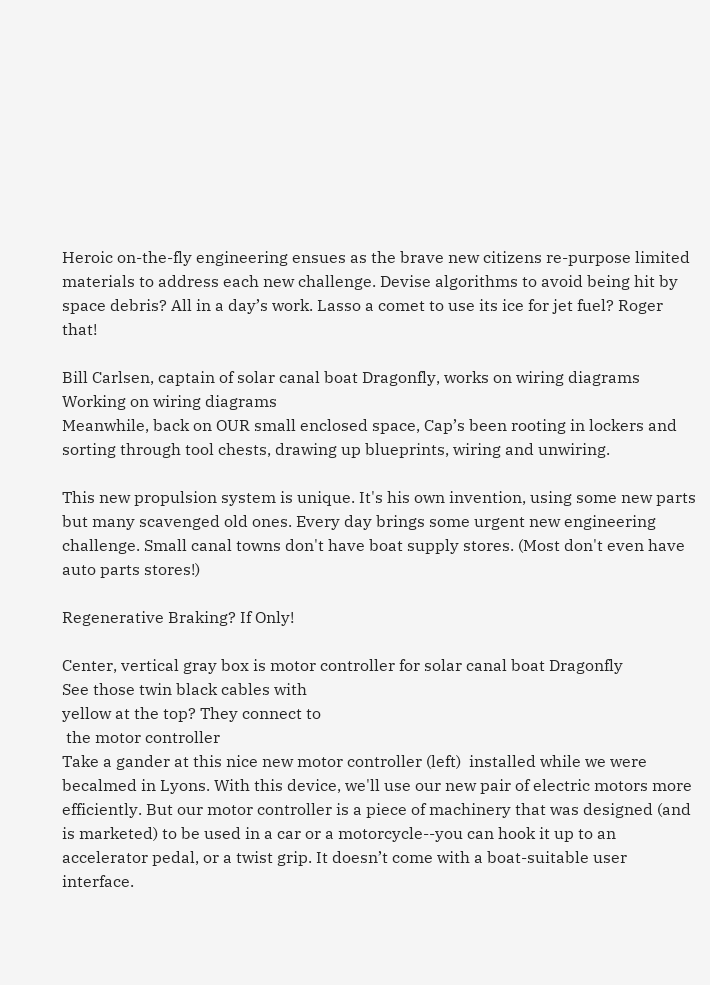Heroic on-the-fly engineering ensues as the brave new citizens re-purpose limited materials to address each new challenge. Devise algorithms to avoid being hit by space debris? All in a day’s work. Lasso a comet to use its ice for jet fuel? Roger that!

Bill Carlsen, captain of solar canal boat Dragonfly, works on wiring diagrams
Working on wiring diagrams
Meanwhile, back on OUR small enclosed space, Cap’s been rooting in lockers and sorting through tool chests, drawing up blueprints, wiring and unwiring.

This new propulsion system is unique. It's his own invention, using some new parts but many scavenged old ones. Every day brings some urgent new engineering challenge. Small canal towns don't have boat supply stores. (Most don't even have auto parts stores!)

Regenerative Braking? If Only!

Center, vertical gray box is motor controller for solar canal boat Dragonfly
See those twin black cables with
yellow at the top? They connect to
 the motor controller
Take a gander at this nice new motor controller (left)  installed while we were becalmed in Lyons. With this device, we'll use our new pair of electric motors more efficiently. But our motor controller is a piece of machinery that was designed (and is marketed) to be used in a car or a motorcycle--you can hook it up to an accelerator pedal, or a twist grip. It doesn’t come with a boat-suitable user interface.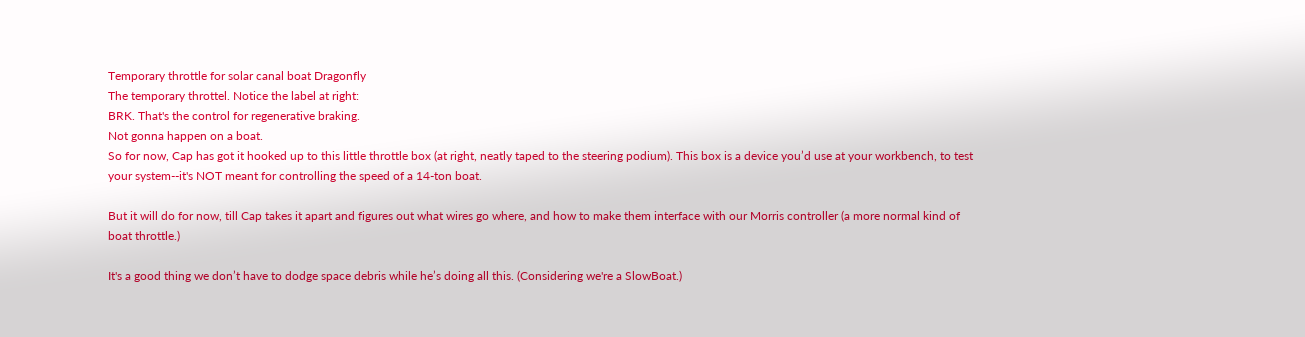Temporary throttle for solar canal boat Dragonfly
The temporary throttel. Notice the label at right:
BRK. That's the control for regenerative braking.
Not gonna happen on a boat.
So for now, Cap has got it hooked up to this little throttle box (at right, neatly taped to the steering podium). This box is a device you’d use at your workbench, to test your system--it's NOT meant for controlling the speed of a 14-ton boat.

But it will do for now, till Cap takes it apart and figures out what wires go where, and how to make them interface with our Morris controller (a more normal kind of boat throttle.)

It's a good thing we don’t have to dodge space debris while he’s doing all this. (Considering we're a SlowBoat.)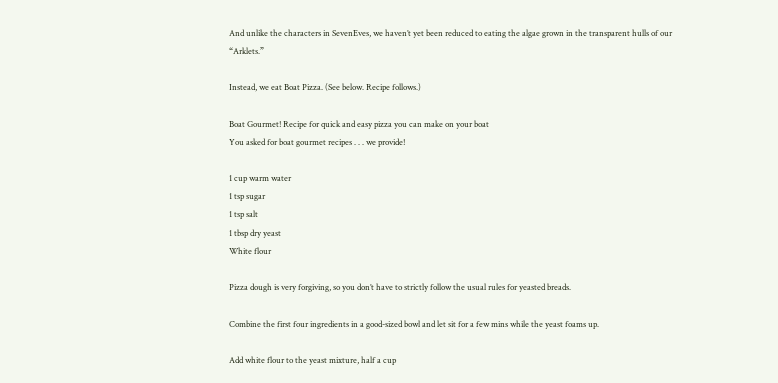And unlike the characters in SevenEves, we haven’t yet been reduced to eating the algae grown in the transparent hulls of our “Arklets.”

Instead, we eat Boat Pizza. (See below. Recipe follows.)

Boat Gourmet! Recipe for quick and easy pizza you can make on your boat
You asked for boat gourmet recipes . . . we provide!

1 cup warm water
1 tsp sugar
1 tsp salt
1 tbsp dry yeast
White flour

Pizza dough is very forgiving, so you don’t have to strictly follow the usual rules for yeasted breads.

Combine the first four ingredients in a good-sized bowl and let sit for a few mins while the yeast foams up.

Add white flour to the yeast mixture, half a cup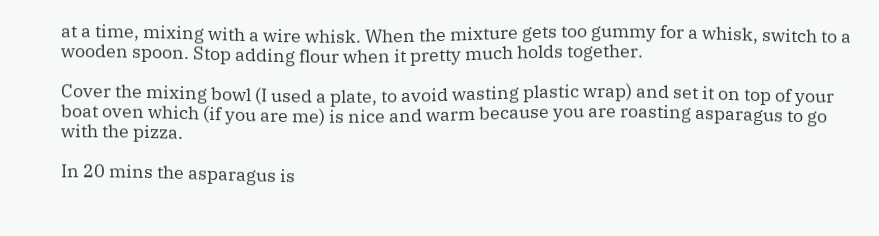at a time, mixing with a wire whisk. When the mixture gets too gummy for a whisk, switch to a wooden spoon. Stop adding flour when it pretty much holds together.

Cover the mixing bowl (I used a plate, to avoid wasting plastic wrap) and set it on top of your boat oven which (if you are me) is nice and warm because you are roasting asparagus to go with the pizza.

In 20 mins the asparagus is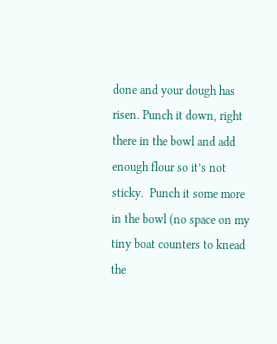done and your dough has risen. Punch it down, right there in the bowl and add enough flour so it’s not sticky.  Punch it some more in the bowl (no space on my tiny boat counters to knead the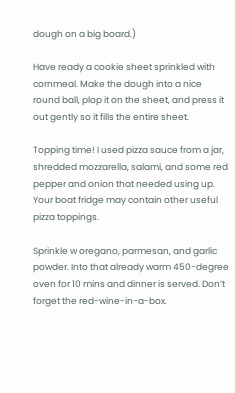dough on a big board.)

Have ready a cookie sheet sprinkled with cornmeal. Make the dough into a nice round ball, plop it on the sheet, and press it out gently so it fills the entire sheet.

Topping time! I used pizza sauce from a jar, shredded mozzarella, salami, and some red pepper and onion that needed using up.  Your boat fridge may contain other useful pizza toppings.

Sprinkle w oregano, parmesan, and garlic powder. Into that already warm 450-degree oven for 10 mins and dinner is served. Don’t forget the red-wine-in-a-box.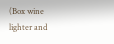(Box wine lighter and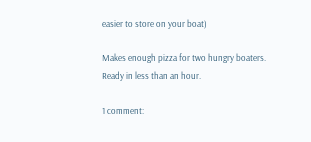easier to store on your boat)

Makes enough pizza for two hungry boaters. Ready in less than an hour.

1 comment: